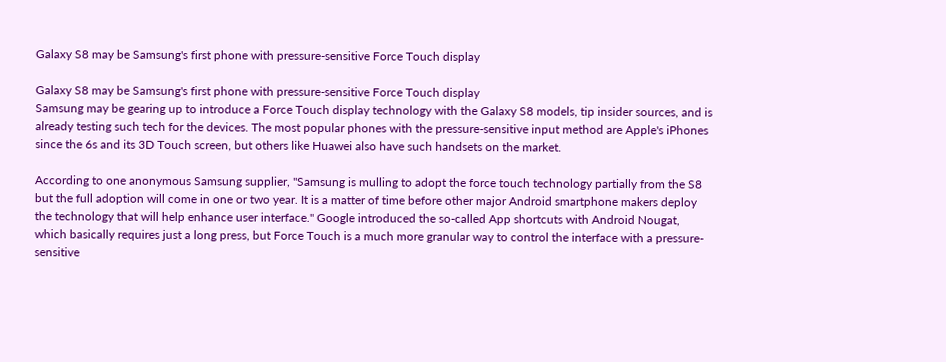Galaxy S8 may be Samsung's first phone with pressure-sensitive Force Touch display

Galaxy S8 may be Samsung's first phone with pressure-sensitive Force Touch display
Samsung may be gearing up to introduce a Force Touch display technology with the Galaxy S8 models, tip insider sources, and is already testing such tech for the devices. The most popular phones with the pressure-sensitive input method are Apple's iPhones since the 6s and its 3D Touch screen, but others like Huawei also have such handsets on the market.

According to one anonymous Samsung supplier, "Samsung is mulling to adopt the force touch technology partially from the S8 but the full adoption will come in one or two year. It is a matter of time before other major Android smartphone makers deploy the technology that will help enhance user interface." Google introduced the so-called App shortcuts with Android Nougat, which basically requires just a long press, but Force Touch is a much more granular way to control the interface with a pressure-sensitive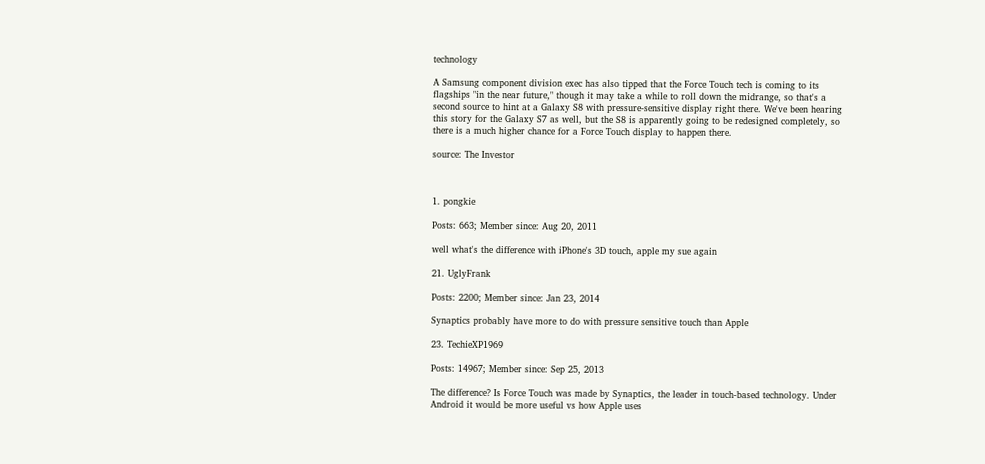technology

A Samsung component division exec has also tipped that the Force Touch tech is coming to its flagships "in the near future," though it may take a while to roll down the midrange, so that's a second source to hint at a Galaxy S8 with pressure-sensitive display right there. We've been hearing this story for the Galaxy S7 as well, but the S8 is apparently going to be redesigned completely, so there is a much higher chance for a Force Touch display to happen there.

source: The Investor



1. pongkie

Posts: 663; Member since: Aug 20, 2011

well what's the difference with iPhone's 3D touch, apple my sue again

21. UglyFrank

Posts: 2200; Member since: Jan 23, 2014

Synaptics probably have more to do with pressure sensitive touch than Apple

23. TechieXP1969

Posts: 14967; Member since: Sep 25, 2013

The difference? Is Force Touch was made by Synaptics, the leader in touch-based technology. Under Android it would be more useful vs how Apple uses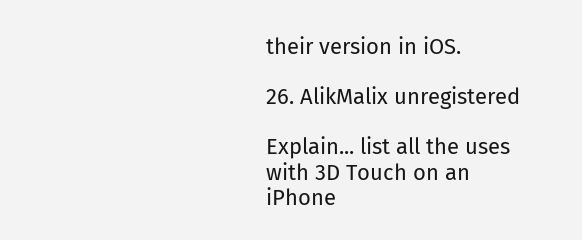their version in iOS.

26. AlikMalix unregistered

Explain... list all the uses with 3D Touch on an iPhone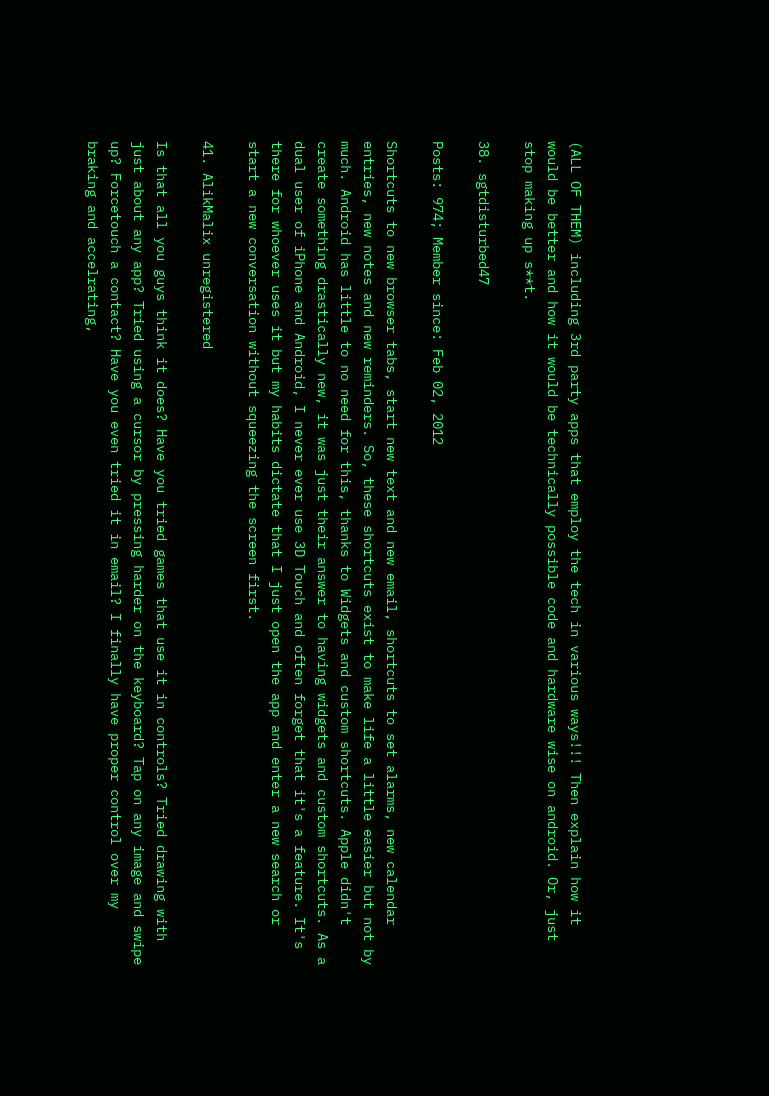(ALL OF THEM) including 3rd party apps that employ the tech in various ways!!! Then explain how it would be better and how it would be technically possible code and hardware wise on android. Or, just stop making up s**t.

38. sgtdisturbed47

Posts: 974; Member since: Feb 02, 2012

Shortcuts to new browser tabs, start new text and new email, shortcuts to set alarms, new calendar entries, new notes and new reminders. So, these shortcuts exist to make life a little easier but not by much. Android has little to no need for this, thanks to Widgets and custom shortcuts. Apple didn't create something drastically new, it was just their answer to having widgets and custom shortcuts. As a dual user of iPhone and Android, I never ever use 3D Touch and often forget that it's a feature. It's there for whoever uses it but my habits dictate that I just open the app and enter a new search or start a new conversation without squeezing the screen first.

41. AlikMalix unregistered

Is that all you guys think it does? Have you tried games that use it in controls? Tried drawing with just about any app? Tried using a cursor by pressing harder on the keyboard? Tap on any image and swipe up? Forcetouch a contact? Have you even tried it in email? I finally have proper control over my braking and accelrating,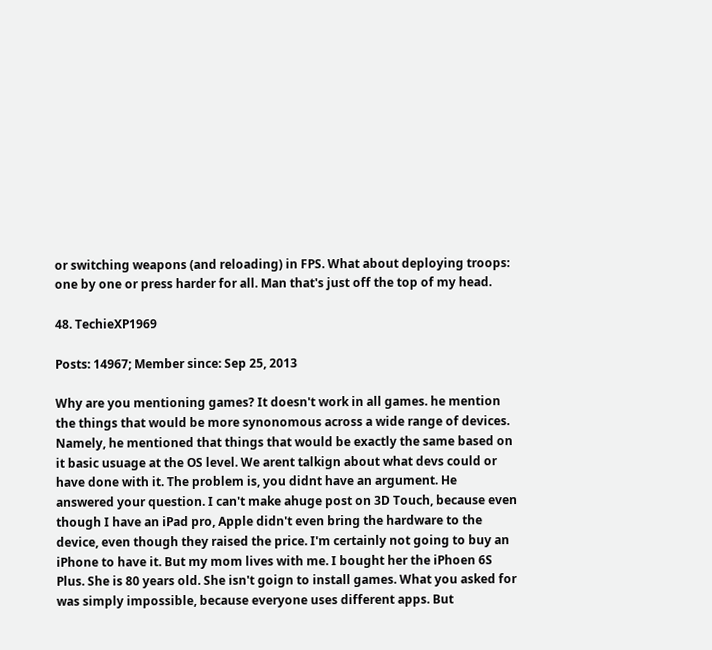or switching weapons (and reloading) in FPS. What about deploying troops: one by one or press harder for all. Man that's just off the top of my head.

48. TechieXP1969

Posts: 14967; Member since: Sep 25, 2013

Why are you mentioning games? It doesn't work in all games. he mention the things that would be more synonomous across a wide range of devices. Namely, he mentioned that things that would be exactly the same based on it basic usuage at the OS level. We arent talkign about what devs could or have done with it. The problem is, you didnt have an argument. He answered your question. I can't make ahuge post on 3D Touch, because even though I have an iPad pro, Apple didn't even bring the hardware to the device, even though they raised the price. I'm certainly not going to buy an iPhone to have it. But my mom lives with me. I bought her the iPhoen 6S Plus. She is 80 years old. She isn't goign to install games. What you asked for was simply impossible, because everyone uses different apps. But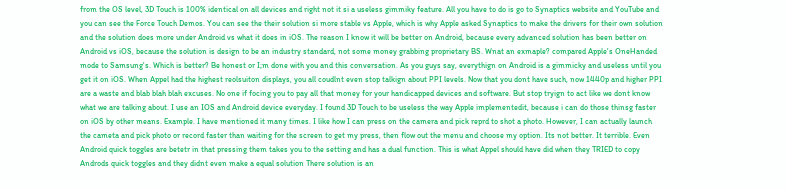from the OS level, 3D Touch is 100% identical on all devices and right not it si a useless gimmiky feature. All you have to do is go to Synaptics website and YouTube and you can see the Force Touch Demos. You can see the their solution si more stable vs Apple, which is why Apple asked Synaptics to make the drivers for their own solution and the solution does more under Android vs what it does in iOS. The reason I know it will be better on Android, because every advanced solution has been better on Android vs iOS, because the solution is design to be an industry standard, not some money grabbing proprietary BS. Wnat an exmaple? compared Apple's OneHanded mode to Samsung's. Which is better? Be honest or I;m done with you and this conversation. As you guys say, everythign on Android is a gimmicky and useless until you get it on iOS. When Appel had the highest reolsuiton displays, you all coudlnt even stop talkign about PPI levels. Now that you dont have such, now 1440p and higher PPI are a waste and blab blah blah excuses. No one if focing you to pay all that money for your handicapped devices and software. But stop tryign to act like we dont know what we are talking about. I use an IOS and Android device everyday. I found 3D Touch to be useless the way Apple implementedit, because i can do those thinsg faster on iOS by other means. Example. I have mentioned it many times. I like how I can press on the camera and pick reprd to shot a photo. However, I can actually launch the cameta and pick photo or record faster than waiting for the screen to get my press, then flow out the menu and choose my option. Its not better. It terrible. Even Android quick toggles are betetr in that pressing them takes you to the setting and has a dual function. This is what Appel should have did when they TRIED to copy Androds quick toggles and they didnt even make a equal solution There solution is an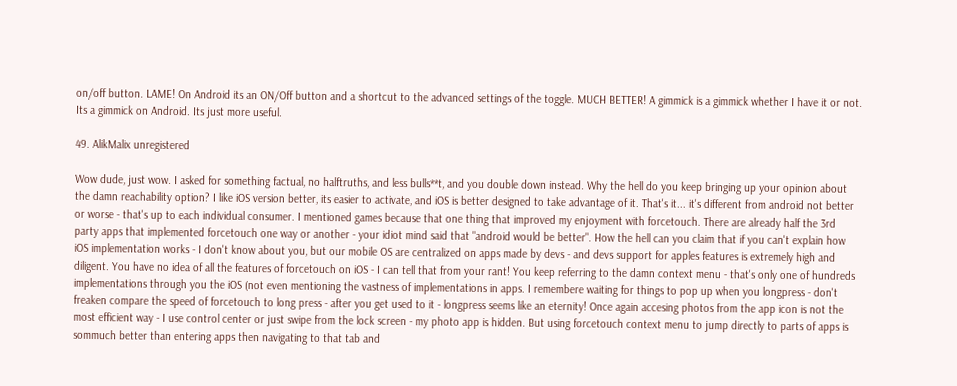on/off button. LAME! On Android its an ON/Off button and a shortcut to the advanced settings of the toggle. MUCH BETTER! A gimmick is a gimmick whether I have it or not. Its a gimmick on Android. Its just more useful.

49. AlikMalix unregistered

Wow dude, just wow. I asked for something factual, no halftruths, and less bulls**t, and you double down instead. Why the hell do you keep bringing up your opinion about the damn reachability option? I like iOS version better, its easier to activate, and iOS is better designed to take advantage of it. That's it... it's different from android not better or worse - that's up to each individual consumer. I mentioned games because that one thing that improved my enjoyment with forcetouch. There are already half the 3rd party apps that implemented forcetouch one way or another - your idiot mind said that "android would be better". How the hell can you claim that if you can't explain how iOS implementation works - I don't know about you, but our mobile OS are centralized on apps made by devs - and devs support for apples features is extremely high and diligent. You have no idea of all the features of forcetouch on iOS - I can tell that from your rant! You keep referring to the damn context menu - that's only one of hundreds implementations through you the iOS (not even mentioning the vastness of implementations in apps. I remembere waiting for things to pop up when you longpress - don't freaken compare the speed of forcetouch to long press - after you get used to it - longpress seems like an eternity! Once again accesing photos from the app icon is not the most efficient way - I use control center or just swipe from the lock screen - my photo app is hidden. But using forcetouch context menu to jump directly to parts of apps is sommuch better than entering apps then navigating to that tab and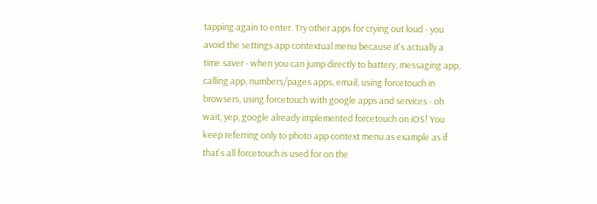tapping again to enter. Try other apps for crying out loud - you avoid the settings app contextual menu because it's actually a time saver - when you can jump directly to battery, messaging app, calling app, numbers/pages apps, email, using forcetouch in browsers, using forcetouch with google apps and services - oh wait, yep, google already implemented forcetouch on iOS! You keep referring only to photo app context menu as example as if that's all forcetouch is used for on the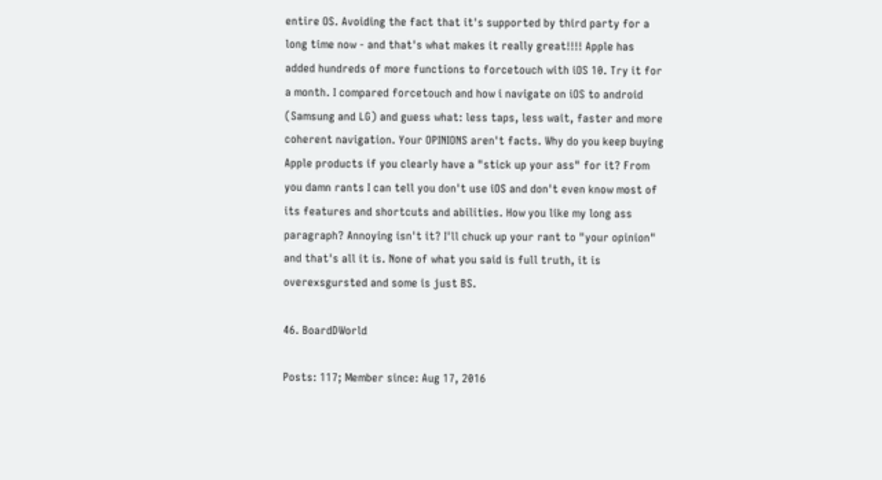entire OS. Avoiding the fact that it's supported by third party for a long time now - and that's what makes it really great!!!! Apple has added hundreds of more functions to forcetouch with iOS 10. Try it for a month. I compared forcetouch and how i navigate on iOS to android (Samsung and LG) and guess what: less taps, less wait, faster and more coherent navigation. Your OPINIONS aren't facts. Why do you keep buying Apple products if you clearly have a "stick up your ass" for it? From you damn rants I can tell you don't use iOS and don't even know most of its features and shortcuts and abilities. How you like my long ass paragraph? Annoying isn't it? I'll chuck up your rant to "your opinion" and that's all it is. None of what you said is full truth, it is overexsgursted and some is just BS.

46. BoardDWorld

Posts: 117; Member since: Aug 17, 2016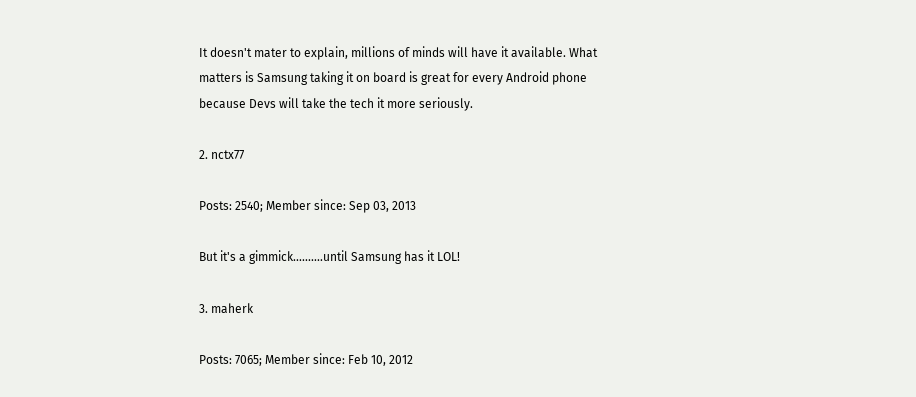It doesn't mater to explain, millions of minds will have it available. What matters is Samsung taking it on board is great for every Android phone because Devs will take the tech it more seriously.

2. nctx77

Posts: 2540; Member since: Sep 03, 2013

But it's a gimmick..........until Samsung has it LOL!

3. maherk

Posts: 7065; Member since: Feb 10, 2012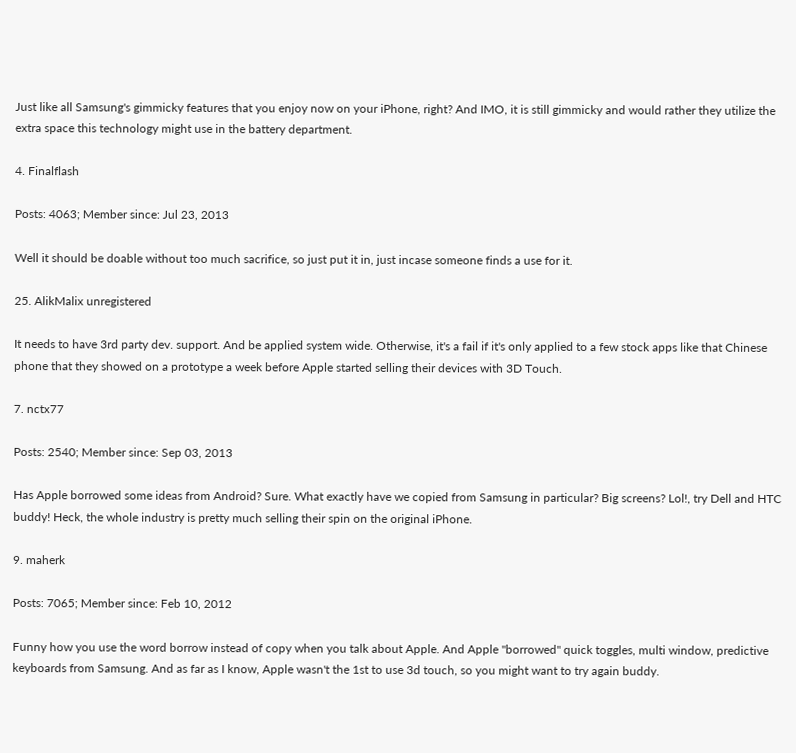Just like all Samsung's gimmicky features that you enjoy now on your iPhone, right? And IMO, it is still gimmicky and would rather they utilize the extra space this technology might use in the battery department.

4. Finalflash

Posts: 4063; Member since: Jul 23, 2013

Well it should be doable without too much sacrifice, so just put it in, just incase someone finds a use for it.

25. AlikMalix unregistered

It needs to have 3rd party dev. support. And be applied system wide. Otherwise, it's a fail if it's only applied to a few stock apps like that Chinese phone that they showed on a prototype a week before Apple started selling their devices with 3D Touch.

7. nctx77

Posts: 2540; Member since: Sep 03, 2013

Has Apple borrowed some ideas from Android? Sure. What exactly have we copied from Samsung in particular? Big screens? Lol!, try Dell and HTC buddy! Heck, the whole industry is pretty much selling their spin on the original iPhone.

9. maherk

Posts: 7065; Member since: Feb 10, 2012

Funny how you use the word borrow instead of copy when you talk about Apple. And Apple "borrowed" quick toggles, multi window, predictive keyboards from Samsung. And as far as I know, Apple wasn't the 1st to use 3d touch, so you might want to try again buddy.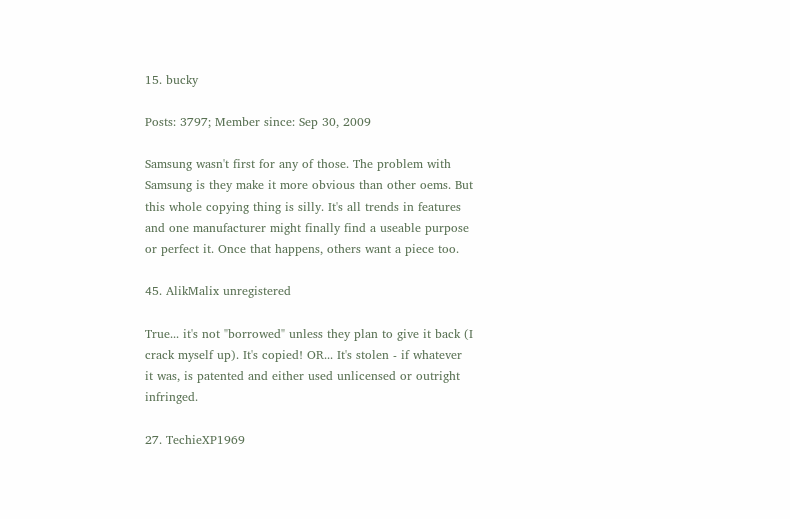15. bucky

Posts: 3797; Member since: Sep 30, 2009

Samsung wasn't first for any of those. The problem with Samsung is they make it more obvious than other oems. But this whole copying thing is silly. It's all trends in features and one manufacturer might finally find a useable purpose or perfect it. Once that happens, others want a piece too.

45. AlikMalix unregistered

True... it's not "borrowed" unless they plan to give it back (I crack myself up). It's copied! OR... It's stolen - if whatever it was, is patented and either used unlicensed or outright infringed.

27. TechieXP1969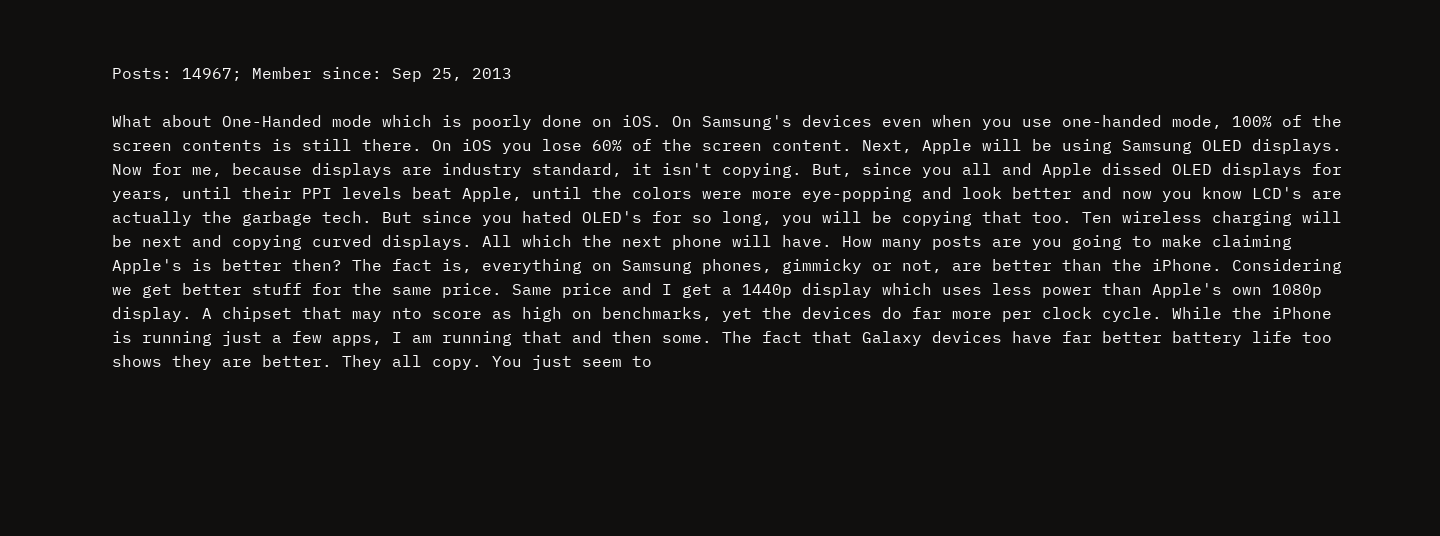Posts: 14967; Member since: Sep 25, 2013

What about One-Handed mode which is poorly done on iOS. On Samsung's devices even when you use one-handed mode, 100% of the screen contents is still there. On iOS you lose 60% of the screen content. Next, Apple will be using Samsung OLED displays. Now for me, because displays are industry standard, it isn't copying. But, since you all and Apple dissed OLED displays for years, until their PPI levels beat Apple, until the colors were more eye-popping and look better and now you know LCD's are actually the garbage tech. But since you hated OLED's for so long, you will be copying that too. Ten wireless charging will be next and copying curved displays. All which the next phone will have. How many posts are you going to make claiming Apple's is better then? The fact is, everything on Samsung phones, gimmicky or not, are better than the iPhone. Considering we get better stuff for the same price. Same price and I get a 1440p display which uses less power than Apple's own 1080p display. A chipset that may nto score as high on benchmarks, yet the devices do far more per clock cycle. While the iPhone is running just a few apps, I am running that and then some. The fact that Galaxy devices have far better battery life too shows they are better. They all copy. You just seem to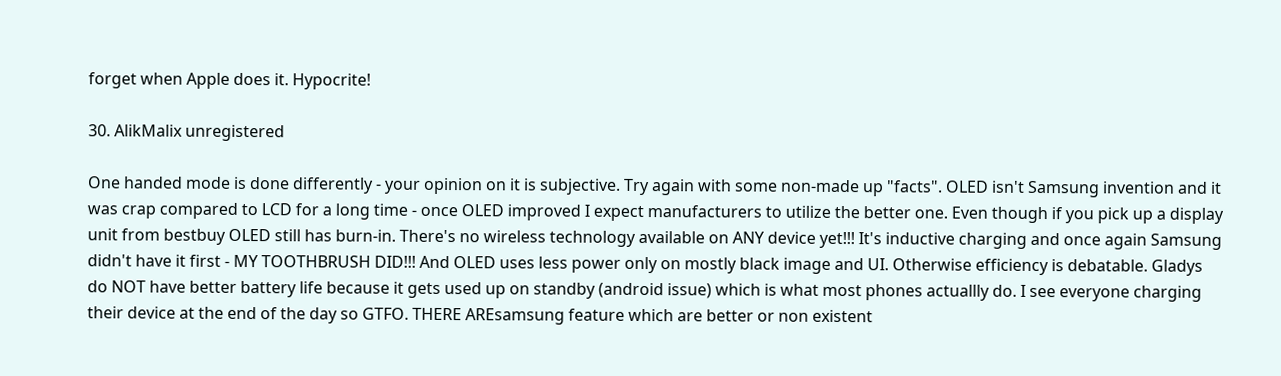forget when Apple does it. Hypocrite!

30. AlikMalix unregistered

One handed mode is done differently - your opinion on it is subjective. Try again with some non-made up "facts". OLED isn't Samsung invention and it was crap compared to LCD for a long time - once OLED improved I expect manufacturers to utilize the better one. Even though if you pick up a display unit from bestbuy OLED still has burn-in. There's no wireless technology available on ANY device yet!!! It's inductive charging and once again Samsung didn't have it first - MY TOOTHBRUSH DID!!! And OLED uses less power only on mostly black image and UI. Otherwise efficiency is debatable. Gladys do NOT have better battery life because it gets used up on standby (android issue) which is what most phones actuallly do. I see everyone charging their device at the end of the day so GTFO. THERE AREsamsung feature which are better or non existent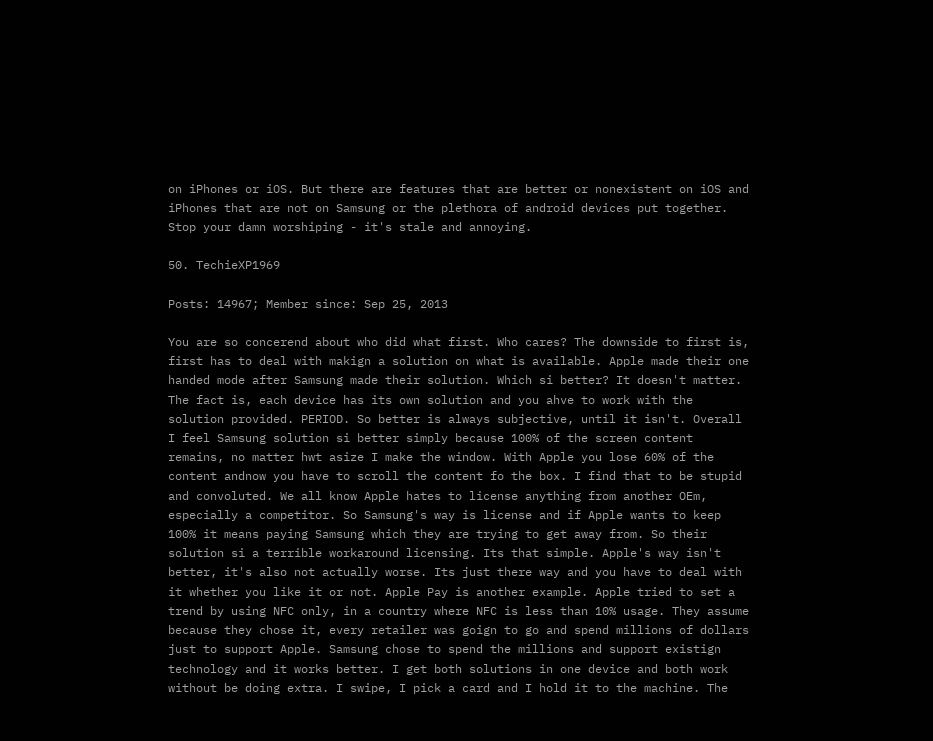on iPhones or iOS. But there are features that are better or nonexistent on iOS and iPhones that are not on Samsung or the plethora of android devices put together. Stop your damn worshiping - it's stale and annoying.

50. TechieXP1969

Posts: 14967; Member since: Sep 25, 2013

You are so concerend about who did what first. Who cares? The downside to first is, first has to deal with makign a solution on what is available. Apple made their one handed mode after Samsung made their solution. Which si better? It doesn't matter. The fact is, each device has its own solution and you ahve to work with the solution provided. PERIOD. So better is always subjective, until it isn't. Overall I feel Samsung solution si better simply because 100% of the screen content remains, no matter hwt asize I make the window. With Apple you lose 60% of the content andnow you have to scroll the content fo the box. I find that to be stupid and convoluted. We all know Apple hates to license anything from another OEm, especially a competitor. So Samsung's way is license and if Apple wants to keep 100% it means paying Samsung which they are trying to get away from. So their solution si a terrible workaround licensing. Its that simple. Apple's way isn't better, it's also not actually worse. Its just there way and you have to deal with it whether you like it or not. Apple Pay is another example. Apple tried to set a trend by using NFC only, in a country where NFC is less than 10% usage. They assume because they chose it, every retailer was goign to go and spend millions of dollars just to support Apple. Samsung chose to spend the millions and support existign technology and it works better. I get both solutions in one device and both work without be doing extra. I swipe, I pick a card and I hold it to the machine. The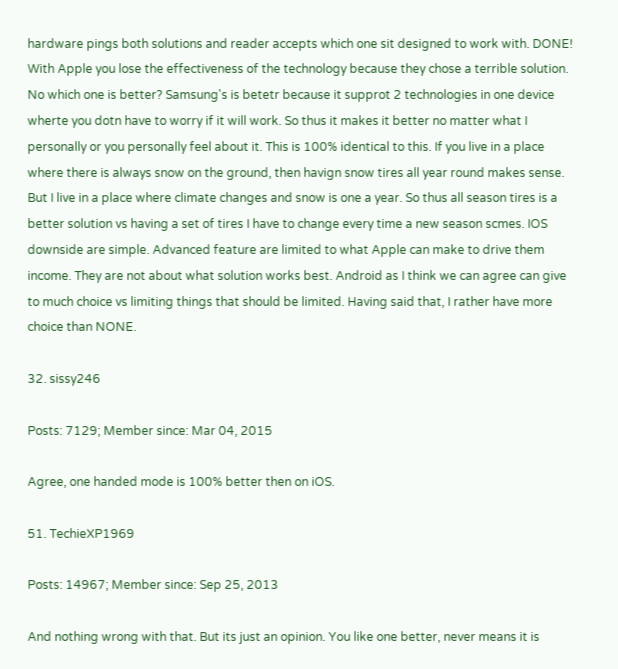hardware pings both solutions and reader accepts which one sit designed to work with. DONE! With Apple you lose the effectiveness of the technology because they chose a terrible solution. No which one is better? Samsung's is betetr because it supprot 2 technologies in one device wherte you dotn have to worry if it will work. So thus it makes it better no matter what I personally or you personally feel about it. This is 100% identical to this. If you live in a place where there is always snow on the ground, then havign snow tires all year round makes sense. But I live in a place where climate changes and snow is one a year. So thus all season tires is a better solution vs having a set of tires I have to change every time a new season scmes. IOS downside are simple. Advanced feature are limited to what Apple can make to drive them income. They are not about what solution works best. Android as I think we can agree can give to much choice vs limiting things that should be limited. Having said that, I rather have more choice than NONE.

32. sissy246

Posts: 7129; Member since: Mar 04, 2015

Agree, one handed mode is 100% better then on iOS.

51. TechieXP1969

Posts: 14967; Member since: Sep 25, 2013

And nothing wrong with that. But its just an opinion. You like one better, never means it is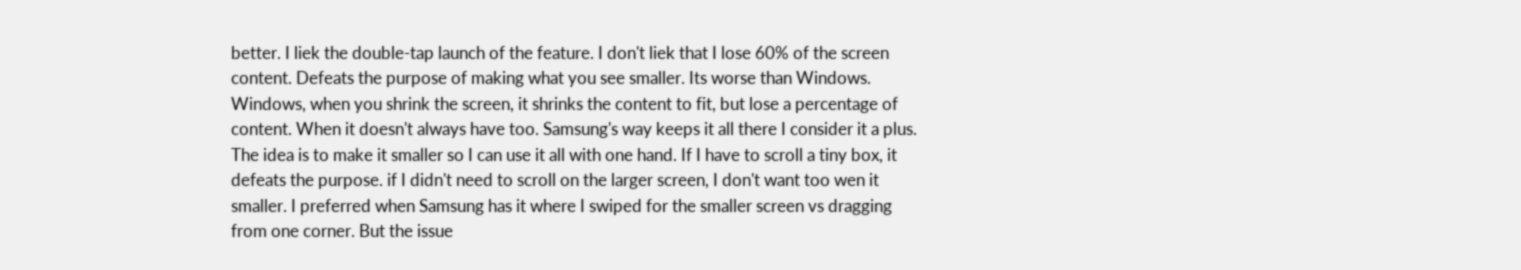better. I liek the double-tap launch of the feature. I don't liek that I lose 60% of the screen content. Defeats the purpose of making what you see smaller. Its worse than Windows. Windows, when you shrink the screen, it shrinks the content to fit, but lose a percentage of content. When it doesn't always have too. Samsung's way keeps it all there I consider it a plus. The idea is to make it smaller so I can use it all with one hand. If I have to scroll a tiny box, it defeats the purpose. if I didn't need to scroll on the larger screen, I don't want too wen it smaller. I preferred when Samsung has it where I swiped for the smaller screen vs dragging from one corner. But the issue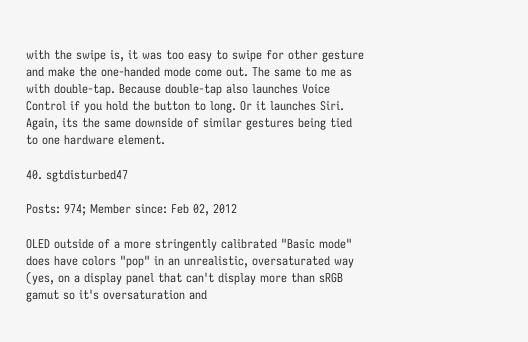with the swipe is, it was too easy to swipe for other gesture and make the one-handed mode come out. The same to me as with double-tap. Because double-tap also launches Voice Control if you hold the button to long. Or it launches Siri. Again, its the same downside of similar gestures being tied to one hardware element.

40. sgtdisturbed47

Posts: 974; Member since: Feb 02, 2012

OLED outside of a more stringently calibrated "Basic mode" does have colors "pop" in an unrealistic, oversaturated way (yes, on a display panel that can't display more than sRGB gamut so it's oversaturation and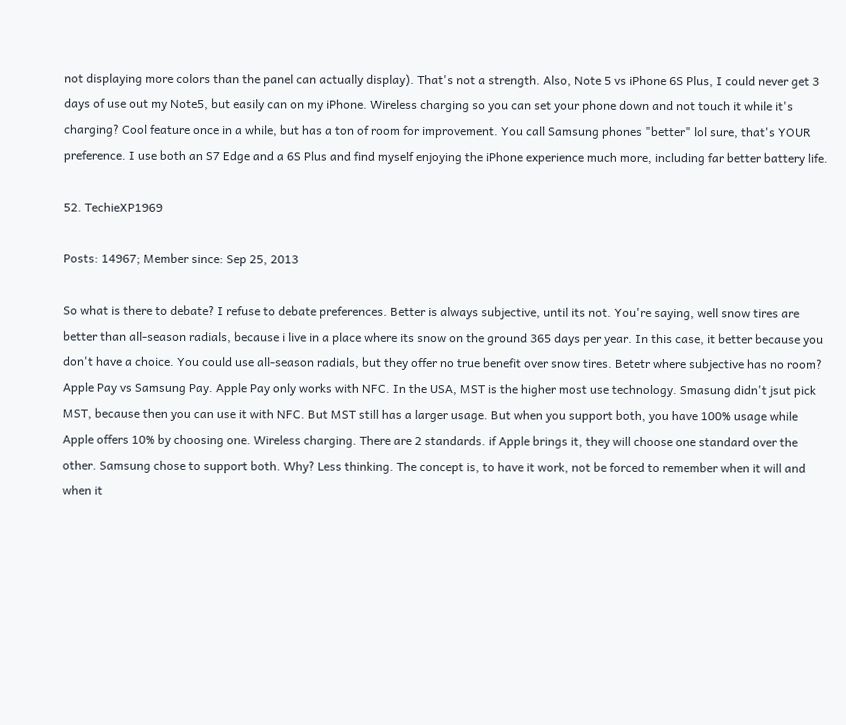not displaying more colors than the panel can actually display). That's not a strength. Also, Note 5 vs iPhone 6S Plus, I could never get 3 days of use out my Note5, but easily can on my iPhone. Wireless charging so you can set your phone down and not touch it while it's charging? Cool feature once in a while, but has a ton of room for improvement. You call Samsung phones "better" lol sure, that's YOUR preference. I use both an S7 Edge and a 6S Plus and find myself enjoying the iPhone experience much more, including far better battery life.

52. TechieXP1969

Posts: 14967; Member since: Sep 25, 2013

So what is there to debate? I refuse to debate preferences. Better is always subjective, until its not. You're saying, well snow tires are better than all-season radials, because i live in a place where its snow on the ground 365 days per year. In this case, it better because you don't have a choice. You could use all-season radials, but they offer no true benefit over snow tires. Betetr where subjective has no room? Apple Pay vs Samsung Pay. Apple Pay only works with NFC. In the USA, MST is the higher most use technology. Smasung didn't jsut pick MST, because then you can use it with NFC. But MST still has a larger usage. But when you support both, you have 100% usage while Apple offers 10% by choosing one. Wireless charging. There are 2 standards. if Apple brings it, they will choose one standard over the other. Samsung chose to support both. Why? Less thinking. The concept is, to have it work, not be forced to remember when it will and when it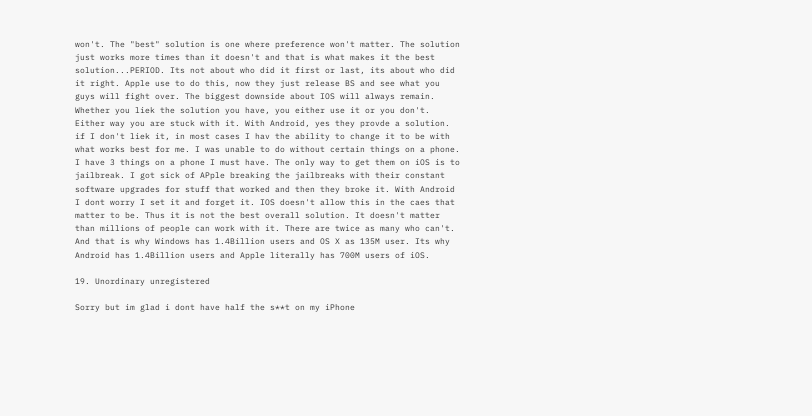won't. The "best" solution is one where preference won't matter. The solution just works more times than it doesn't and that is what makes it the best solution...PERIOD. Its not about who did it first or last, its about who did it right. Apple use to do this, now they just release BS and see what you guys will fight over. The biggest downside about IOS will always remain. Whether you liek the solution you have, you either use it or you don't. Either way you are stuck with it. With Android, yes they provde a solution. if I don't liek it, in most cases I hav the ability to change it to be with what works best for me. I was unable to do without certain things on a phone. I have 3 things on a phone I must have. The only way to get them on iOS is to jailbreak. I got sick of APple breaking the jailbreaks with their constant software upgrades for stuff that worked and then they broke it. With Android I dont worry I set it and forget it. IOS doesn't allow this in the caes that matter to be. Thus it is not the best overall solution. It doesn't matter than millions of people can work with it. There are twice as many who can't. And that is why Windows has 1.4Billion users and OS X as 135M user. Its why Android has 1.4Billion users and Apple literally has 700M users of iOS.

19. Unordinary unregistered

Sorry but im glad i dont have half the s**t on my iPhone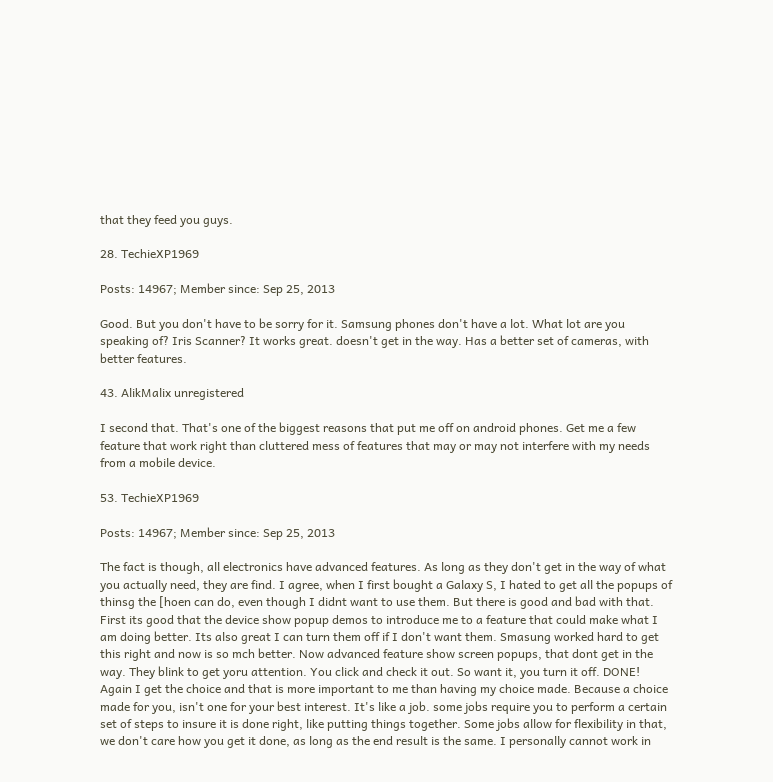that they feed you guys.

28. TechieXP1969

Posts: 14967; Member since: Sep 25, 2013

Good. But you don't have to be sorry for it. Samsung phones don't have a lot. What lot are you speaking of? Iris Scanner? It works great. doesn't get in the way. Has a better set of cameras, with better features.

43. AlikMalix unregistered

I second that. That's one of the biggest reasons that put me off on android phones. Get me a few feature that work right than cluttered mess of features that may or may not interfere with my needs from a mobile device.

53. TechieXP1969

Posts: 14967; Member since: Sep 25, 2013

The fact is though, all electronics have advanced features. As long as they don't get in the way of what you actually need, they are find. I agree, when I first bought a Galaxy S, I hated to get all the popups of thinsg the [hoen can do, even though I didnt want to use them. But there is good and bad with that. First its good that the device show popup demos to introduce me to a feature that could make what I am doing better. Its also great I can turn them off if I don't want them. Smasung worked hard to get this right and now is so mch better. Now advanced feature show screen popups, that dont get in the way. They blink to get yoru attention. You click and check it out. So want it, you turn it off. DONE! Again I get the choice and that is more important to me than having my choice made. Because a choice made for you, isn't one for your best interest. It's like a job. some jobs require you to perform a certain set of steps to insure it is done right, like putting things together. Some jobs allow for flexibility in that, we don't care how you get it done, as long as the end result is the same. I personally cannot work in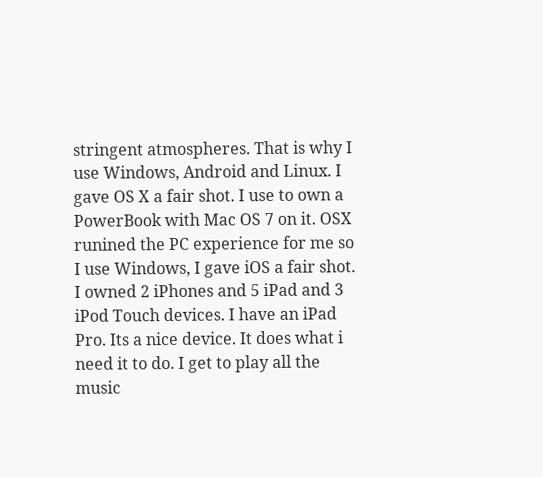stringent atmospheres. That is why I use Windows, Android and Linux. I gave OS X a fair shot. I use to own a PowerBook with Mac OS 7 on it. OSX runined the PC experience for me so I use Windows, I gave iOS a fair shot. I owned 2 iPhones and 5 iPad and 3 iPod Touch devices. I have an iPad Pro. Its a nice device. It does what i need it to do. I get to play all the music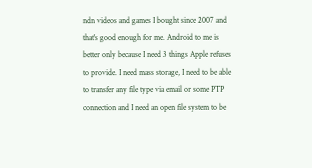ndn videos and games I bought since 2007 and that's good enough for me. Android to me is better only because I need 3 things Apple refuses to provide. I need mass storage, I need to be able to transfer any file type via email or some PTP connection and I need an open file system to be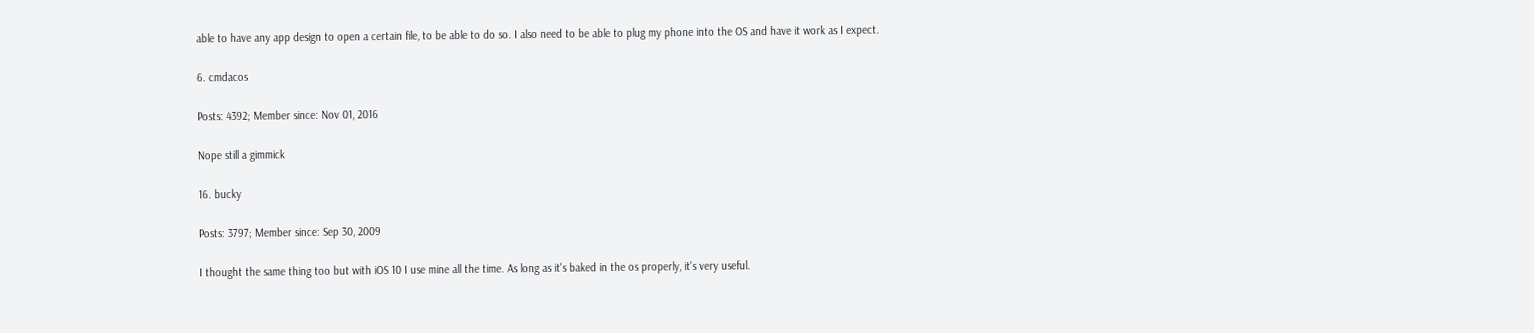able to have any app design to open a certain file, to be able to do so. I also need to be able to plug my phone into the OS and have it work as I expect.

6. cmdacos

Posts: 4392; Member since: Nov 01, 2016

Nope still a gimmick

16. bucky

Posts: 3797; Member since: Sep 30, 2009

I thought the same thing too but with iOS 10 I use mine all the time. As long as it's baked in the os properly, it's very useful.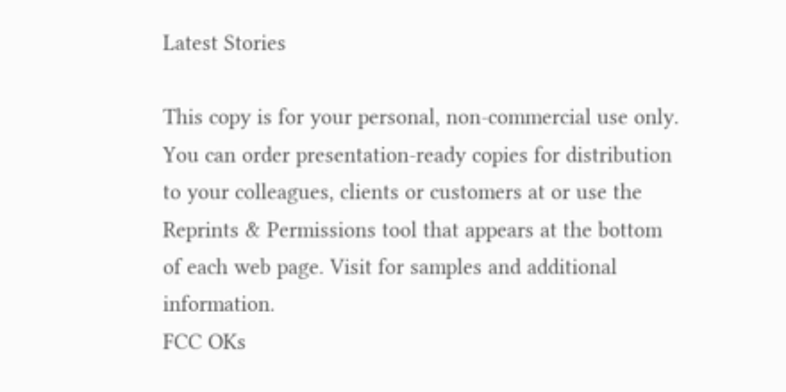Latest Stories

This copy is for your personal, non-commercial use only. You can order presentation-ready copies for distribution to your colleagues, clients or customers at or use the Reprints & Permissions tool that appears at the bottom of each web page. Visit for samples and additional information.
FCC OKs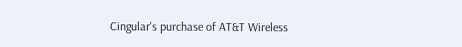Cingular's purchase of AT&T Wireless